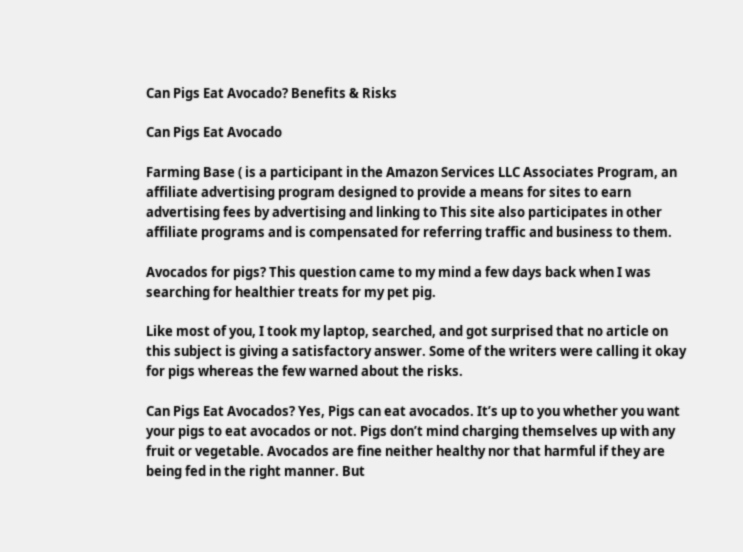Can Pigs Eat Avocado? Benefits & Risks

Can Pigs Eat Avocado

Farming Base ( is a participant in the Amazon Services LLC Associates Program, an affiliate advertising program designed to provide a means for sites to earn advertising fees by advertising and linking to This site also participates in other affiliate programs and is compensated for referring traffic and business to them.

Avocados for pigs? This question came to my mind a few days back when I was searching for healthier treats for my pet pig.

Like most of you, I took my laptop, searched, and got surprised that no article on this subject is giving a satisfactory answer. Some of the writers were calling it okay for pigs whereas the few warned about the risks.

Can Pigs Eat Avocados? Yes, Pigs can eat avocados. It’s up to you whether you want your pigs to eat avocados or not. Pigs don’t mind charging themselves up with any fruit or vegetable. Avocados are fine neither healthy nor that harmful if they are being fed in the right manner. But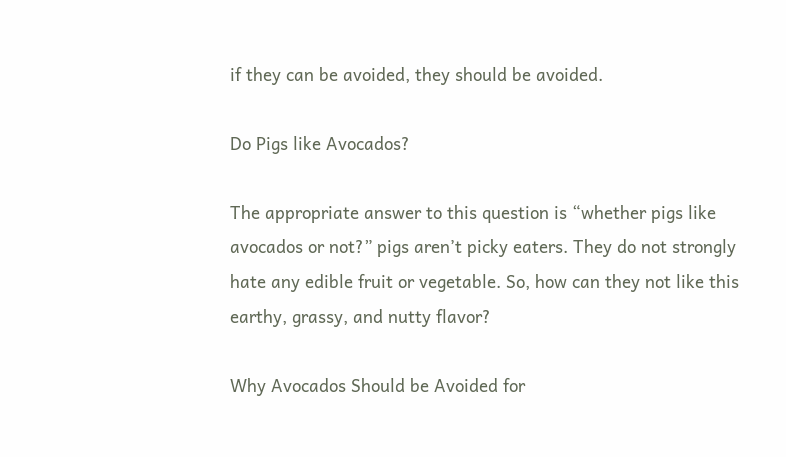if they can be avoided, they should be avoided.

Do Pigs like Avocados?

The appropriate answer to this question is “whether pigs like avocados or not?” pigs aren’t picky eaters. They do not strongly hate any edible fruit or vegetable. So, how can they not like this earthy, grassy, and nutty flavor?

Why Avocados Should be Avoided for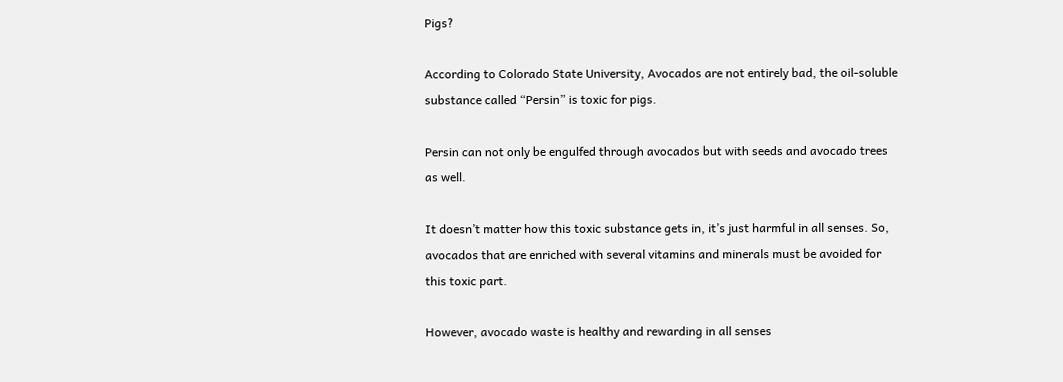Pigs?

According to Colorado State University, Avocados are not entirely bad, the oil-soluble substance called “Persin” is toxic for pigs.

Persin can not only be engulfed through avocados but with seeds and avocado trees as well.

It doesn’t matter how this toxic substance gets in, it’s just harmful in all senses. So, avocados that are enriched with several vitamins and minerals must be avoided for this toxic part.

However, avocado waste is healthy and rewarding in all senses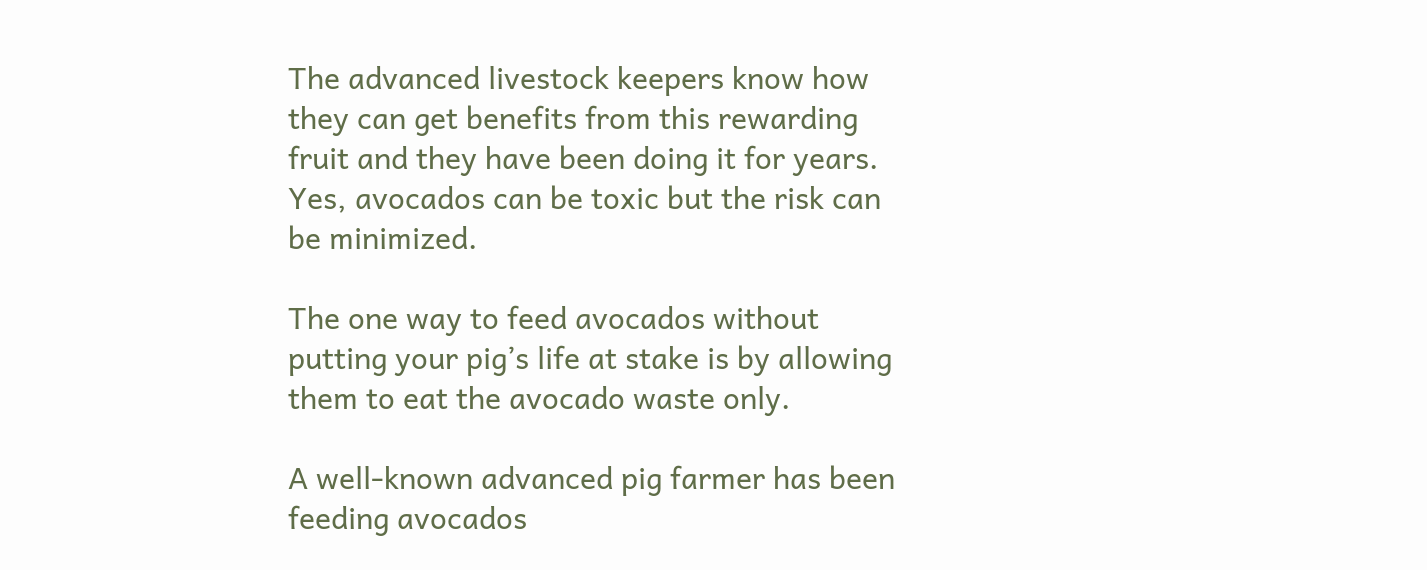The advanced livestock keepers know how they can get benefits from this rewarding fruit and they have been doing it for years. Yes, avocados can be toxic but the risk can be minimized.

The one way to feed avocados without putting your pig’s life at stake is by allowing them to eat the avocado waste only.

A well-known advanced pig farmer has been feeding avocados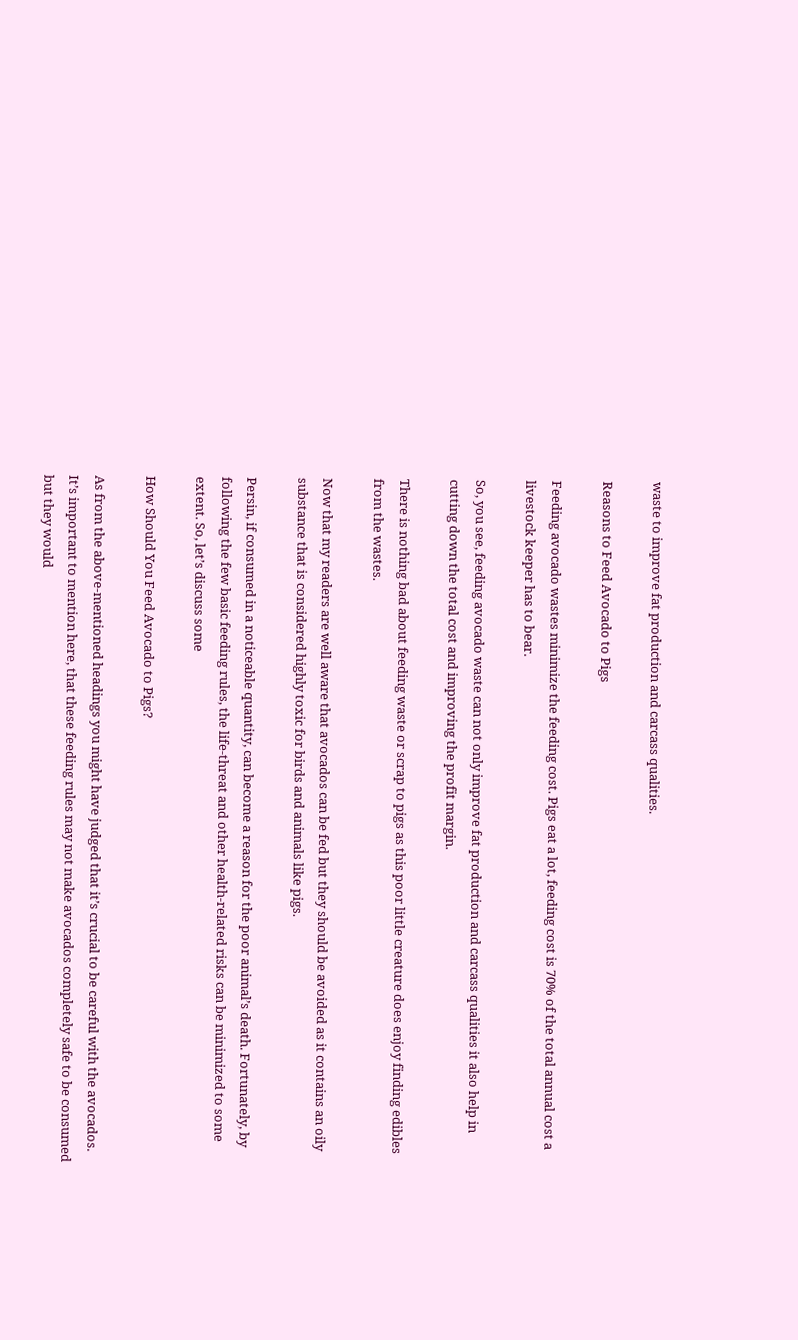waste to improve fat production and carcass qualities.

Reasons to Feed Avocado to Pigs

Feeding avocado wastes minimize the feeding cost. Pigs eat a lot, feeding cost is 70% of the total annual cost a livestock keeper has to bear.

So, you see, feeding avocado waste can not only improve fat production and carcass qualities it also help in cutting down the total cost and improving the profit margin.

There is nothing bad about feeding waste or scrap to pigs as this poor little creature does enjoy finding edibles from the wastes.

Now that my readers are well aware that avocados can be fed but they should be avoided as it contains an oily substance that is considered highly toxic for birds and animals like pigs.

Persin, if consumed in a noticeable quantity, can become a reason for the poor animal’s death. Fortunately, by following the few basic feeding rules, the life-threat and other health-related risks can be minimized to some extent. So, let’s discuss some

How Should You Feed Avocado to Pigs?

As from the above-mentioned headings you might have judged that it’s crucial to be careful with the avocados. It’s important to mention here, that these feeding rules may not make avocados completely safe to be consumed but they would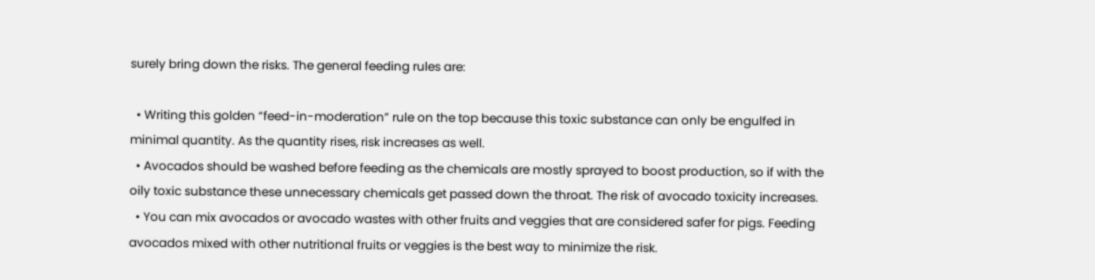surely bring down the risks. The general feeding rules are:

  • Writing this golden “feed-in-moderation” rule on the top because this toxic substance can only be engulfed in minimal quantity. As the quantity rises, risk increases as well.
  • Avocados should be washed before feeding as the chemicals are mostly sprayed to boost production, so if with the oily toxic substance these unnecessary chemicals get passed down the throat. The risk of avocado toxicity increases.
  • You can mix avocados or avocado wastes with other fruits and veggies that are considered safer for pigs. Feeding avocados mixed with other nutritional fruits or veggies is the best way to minimize the risk.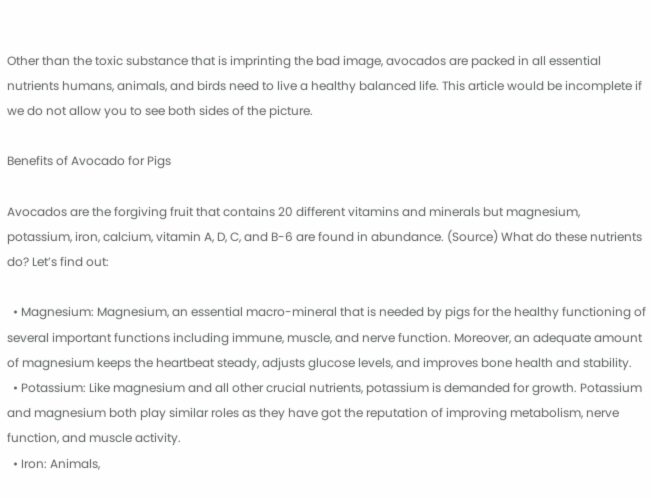Other than the toxic substance that is imprinting the bad image, avocados are packed in all essential nutrients humans, animals, and birds need to live a healthy balanced life. This article would be incomplete if we do not allow you to see both sides of the picture.

Benefits of Avocado for Pigs

Avocados are the forgiving fruit that contains 20 different vitamins and minerals but magnesium, potassium, iron, calcium, vitamin A, D, C, and B-6 are found in abundance. (Source) What do these nutrients do? Let’s find out:

  • Magnesium: Magnesium, an essential macro-mineral that is needed by pigs for the healthy functioning of several important functions including immune, muscle, and nerve function. Moreover, an adequate amount of magnesium keeps the heartbeat steady, adjusts glucose levels, and improves bone health and stability.
  • Potassium: Like magnesium and all other crucial nutrients, potassium is demanded for growth. Potassium and magnesium both play similar roles as they have got the reputation of improving metabolism, nerve function, and muscle activity.
  • Iron: Animals,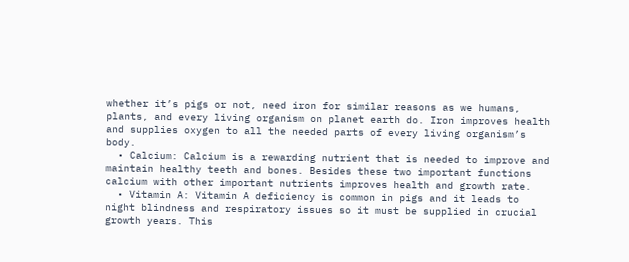whether it’s pigs or not, need iron for similar reasons as we humans, plants, and every living organism on planet earth do. Iron improves health and supplies oxygen to all the needed parts of every living organism’s body.
  • Calcium: Calcium is a rewarding nutrient that is needed to improve and maintain healthy teeth and bones. Besides these two important functions calcium with other important nutrients improves health and growth rate.
  • Vitamin A: Vitamin A deficiency is common in pigs and it leads to night blindness and respiratory issues so it must be supplied in crucial growth years. This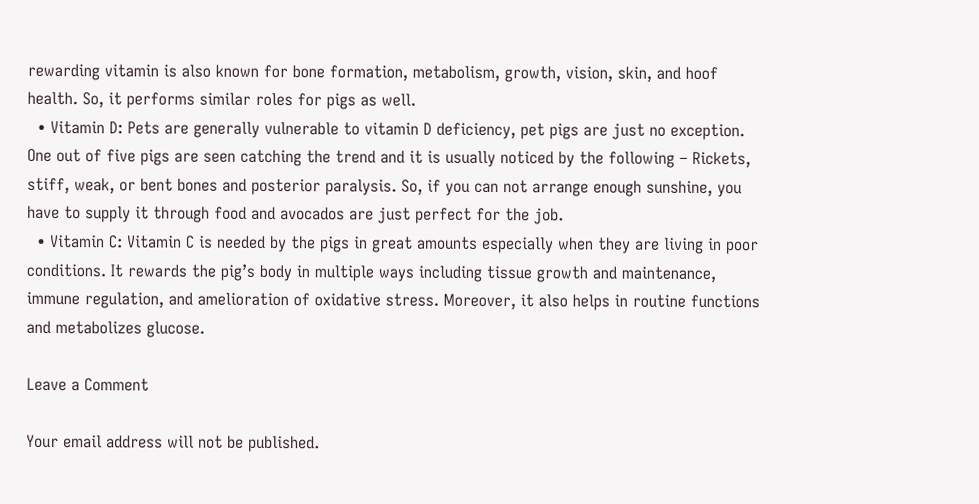rewarding vitamin is also known for bone formation, metabolism, growth, vision, skin, and hoof health. So, it performs similar roles for pigs as well.
  • Vitamin D: Pets are generally vulnerable to vitamin D deficiency, pet pigs are just no exception. One out of five pigs are seen catching the trend and it is usually noticed by the following – Rickets, stiff, weak, or bent bones and posterior paralysis. So, if you can not arrange enough sunshine, you have to supply it through food and avocados are just perfect for the job.
  • Vitamin C: Vitamin C is needed by the pigs in great amounts especially when they are living in poor conditions. It rewards the pig’s body in multiple ways including tissue growth and maintenance, immune regulation, and amelioration of oxidative stress. Moreover, it also helps in routine functions and metabolizes glucose.

Leave a Comment

Your email address will not be published.